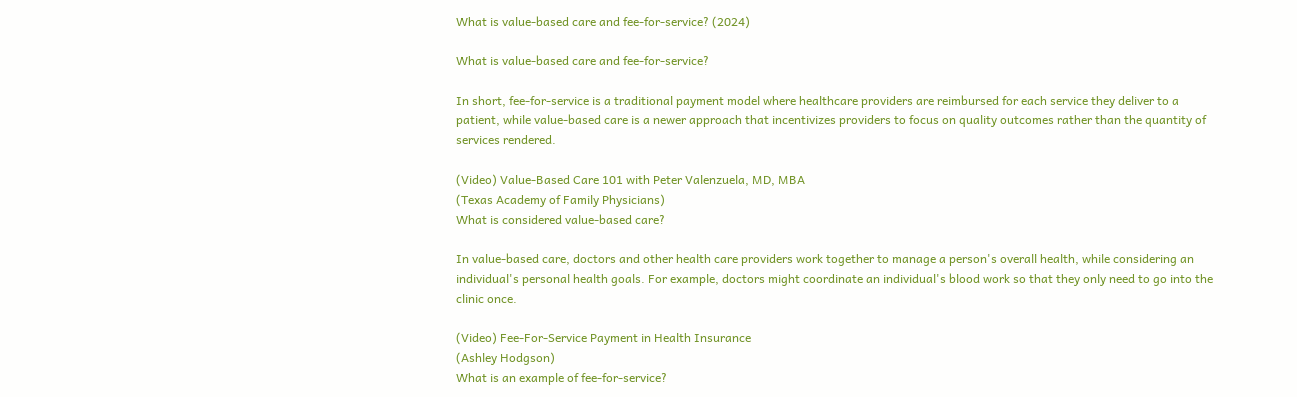What is value-based care and fee-for-service? (2024)

What is value-based care and fee-for-service?

In short, fee-for-service is a traditional payment model where healthcare providers are reimbursed for each service they deliver to a patient, while value-based care is a newer approach that incentivizes providers to focus on quality outcomes rather than the quantity of services rendered.

(Video) Value-Based Care 101 with Peter Valenzuela, MD, MBA
(Texas Academy of Family Physicians)
What is considered value-based care?

In value-based care, doctors and other health care providers work together to manage a person's overall health, while considering an individual's personal health goals. For example, doctors might coordinate an individual's blood work so that they only need to go into the clinic once.

(Video) Fee-For-Service Payment in Health Insurance
(Ashley Hodgson)
What is an example of fee-for-service?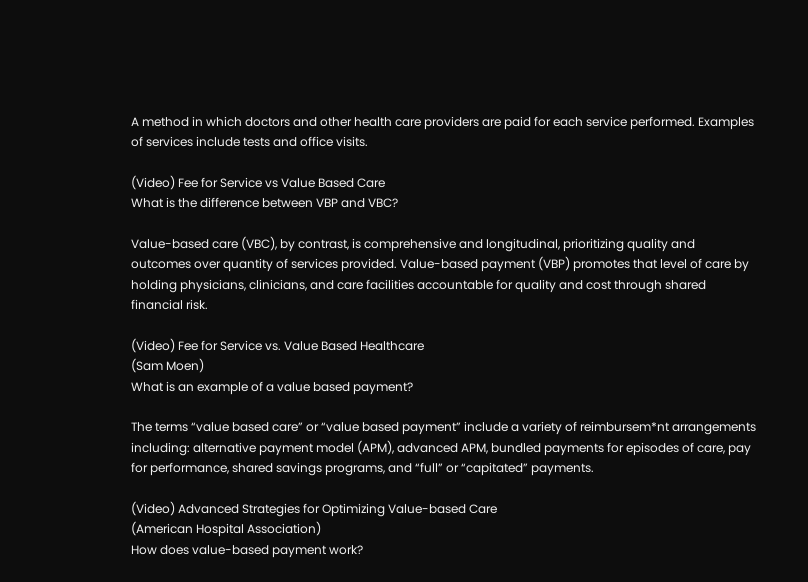A method in which doctors and other health care providers are paid for each service performed. Examples of services include tests and office visits.

(Video) Fee for Service vs Value Based Care
What is the difference between VBP and VBC?

Value-based care (VBC), by contrast, is comprehensive and longitudinal, prioritizing quality and outcomes over quantity of services provided. Value-based payment (VBP) promotes that level of care by holding physicians, clinicians, and care facilities accountable for quality and cost through shared financial risk.

(Video) Fee for Service vs. Value Based Healthcare
(Sam Moen)
What is an example of a value based payment?

The terms “value based care” or “value based payment” include a variety of reimbursem*nt arrangements including: alternative payment model (APM), advanced APM, bundled payments for episodes of care, pay for performance, shared savings programs, and “full” or “capitated” payments.

(Video) Advanced Strategies for Optimizing Value-based Care
(American Hospital Association)
How does value-based payment work?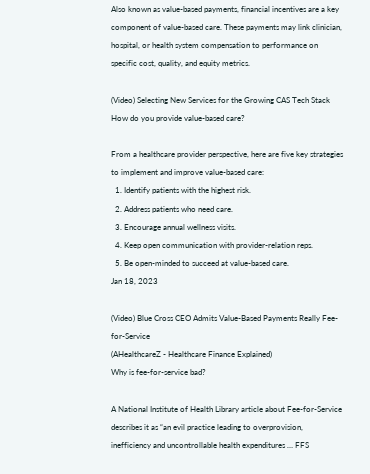Also known as value-based payments, financial incentives are a key component of value-based care. These payments may link clinician, hospital, or health system compensation to performance on specific cost, quality, and equity metrics.

(Video) Selecting New Services for the Growing CAS Tech Stack
How do you provide value-based care?

From a healthcare provider perspective, here are five key strategies to implement and improve value-based care:
  1. Identify patients with the highest risk.
  2. Address patients who need care.
  3. Encourage annual wellness visits.
  4. Keep open communication with provider-relation reps.
  5. Be open-minded to succeed at value-based care.
Jan 18, 2023

(Video) Blue Cross CEO Admits Value-Based Payments Really Fee-for-Service
(AHealthcareZ - Healthcare Finance Explained)
Why is fee-for-service bad?

A National Institute of Health Library article about Fee-for-Service describes it as “an evil practice leading to overprovision, inefficiency and uncontrollable health expenditures … FFS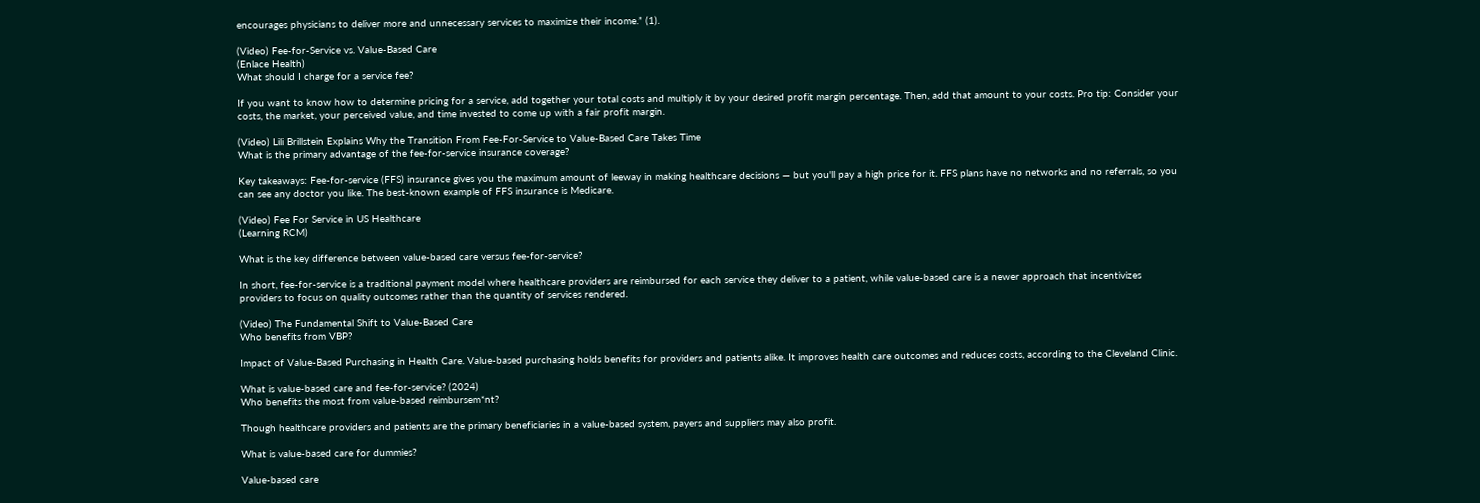encourages physicians to deliver more and unnecessary services to maximize their income.” (1).

(Video) Fee-for-Service vs. Value-Based Care
(Enlace Health)
What should I charge for a service fee?

If you want to know how to determine pricing for a service, add together your total costs and multiply it by your desired profit margin percentage. Then, add that amount to your costs. Pro tip: Consider your costs, the market, your perceived value, and time invested to come up with a fair profit margin.

(Video) Lili Brillstein Explains Why the Transition From Fee-For-Service to Value-Based Care Takes Time
What is the primary advantage of the fee-for-service insurance coverage?

Key takeaways: Fee-for-service (FFS) insurance gives you the maximum amount of leeway in making healthcare decisions — but you'll pay a high price for it. FFS plans have no networks and no referrals, so you can see any doctor you like. The best-known example of FFS insurance is Medicare.

(Video) Fee For Service in US Healthcare
(Learning RCM)

What is the key difference between value-based care versus fee-for-service?

In short, fee-for-service is a traditional payment model where healthcare providers are reimbursed for each service they deliver to a patient, while value-based care is a newer approach that incentivizes providers to focus on quality outcomes rather than the quantity of services rendered.

(Video) The Fundamental Shift to Value-Based Care
Who benefits from VBP?

Impact of Value-Based Purchasing in Health Care. Value-based purchasing holds benefits for providers and patients alike. It improves health care outcomes and reduces costs, according to the Cleveland Clinic.

What is value-based care and fee-for-service? (2024)
Who benefits the most from value-based reimbursem*nt?

Though healthcare providers and patients are the primary beneficiaries in a value-based system, payers and suppliers may also profit.

What is value-based care for dummies?

Value-based care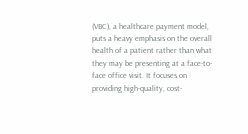(VBC), a healthcare payment model, puts a heavy emphasis on the overall health of a patient rather than what they may be presenting at a face-to-face office visit. It focuses on providing high-quality, cost-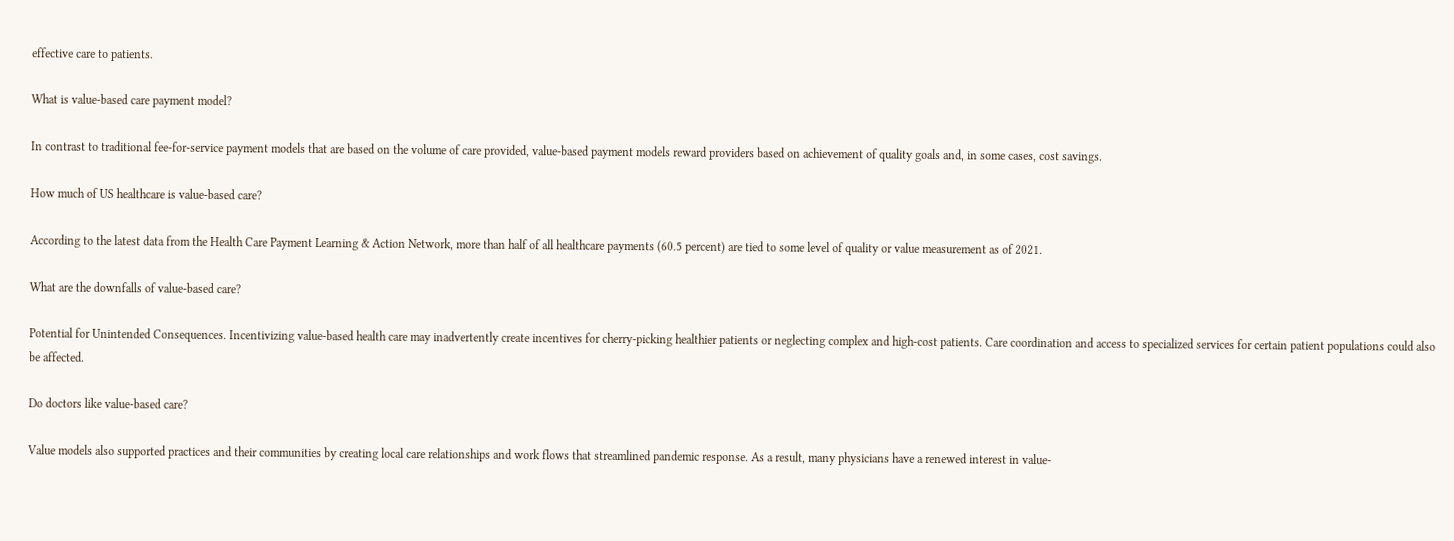effective care to patients.

What is value-based care payment model?

In contrast to traditional fee-for-service payment models that are based on the volume of care provided, value-based payment models reward providers based on achievement of quality goals and, in some cases, cost savings.

How much of US healthcare is value-based care?

According to the latest data from the Health Care Payment Learning & Action Network, more than half of all healthcare payments (60.5 percent) are tied to some level of quality or value measurement as of 2021.

What are the downfalls of value-based care?

Potential for Unintended Consequences. Incentivizing value-based health care may inadvertently create incentives for cherry-picking healthier patients or neglecting complex and high-cost patients. Care coordination and access to specialized services for certain patient populations could also be affected.

Do doctors like value-based care?

Value models also supported practices and their communities by creating local care relationships and work flows that streamlined pandemic response. As a result, many physicians have a renewed interest in value-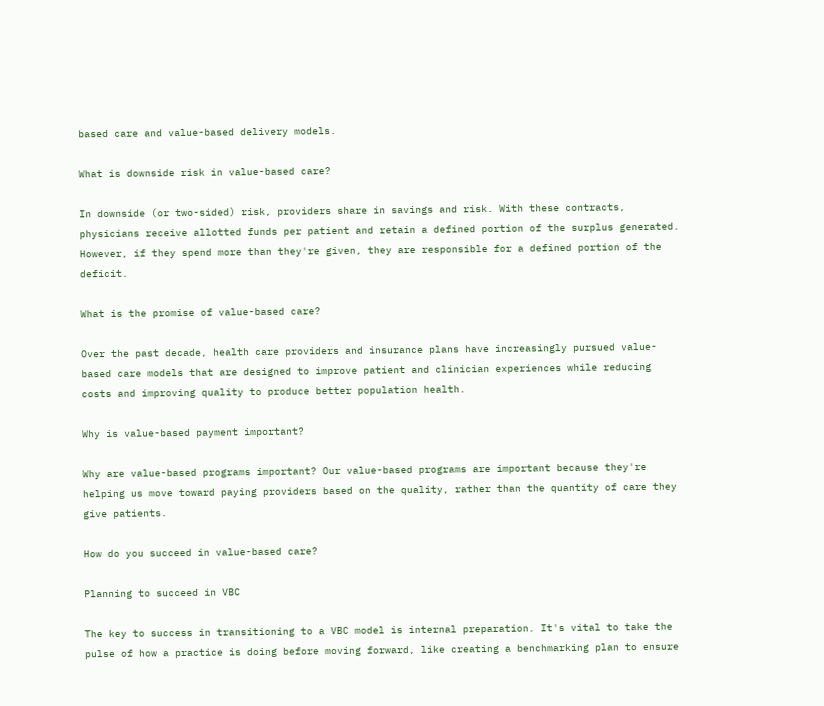based care and value-based delivery models.

What is downside risk in value-based care?

In downside (or two-sided) risk, providers share in savings and risk. With these contracts, physicians receive allotted funds per patient and retain a defined portion of the surplus generated. However, if they spend more than they're given, they are responsible for a defined portion of the deficit.

What is the promise of value-based care?

Over the past decade, health care providers and insurance plans have increasingly pursued value-based care models that are designed to improve patient and clinician experiences while reducing costs and improving quality to produce better population health.

Why is value-based payment important?

Why are value-based programs important? Our value-based programs are important because they're helping us move toward paying providers based on the quality, rather than the quantity of care they give patients.

How do you succeed in value-based care?

Planning to succeed in VBC

The key to success in transitioning to a VBC model is internal preparation. It's vital to take the pulse of how a practice is doing before moving forward, like creating a benchmarking plan to ensure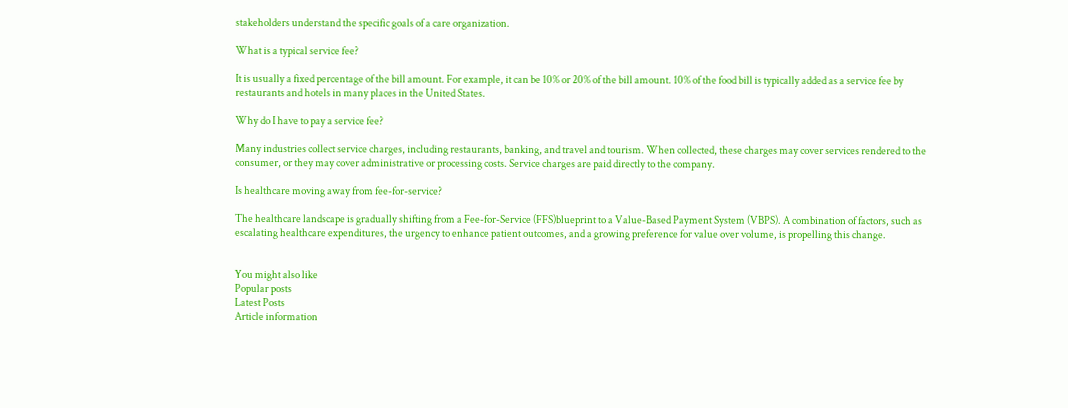stakeholders understand the specific goals of a care organization.

What is a typical service fee?

It is usually a fixed percentage of the bill amount. For example, it can be 10% or 20% of the bill amount. 10% of the food bill is typically added as a service fee by restaurants and hotels in many places in the United States.

Why do I have to pay a service fee?

Many industries collect service charges, including restaurants, banking, and travel and tourism. When collected, these charges may cover services rendered to the consumer, or they may cover administrative or processing costs. Service charges are paid directly to the company.

Is healthcare moving away from fee-for-service?

The healthcare landscape is gradually shifting from a Fee-for-Service (FFS)blueprint to a Value-Based Payment System (VBPS). A combination of factors, such as escalating healthcare expenditures, the urgency to enhance patient outcomes, and a growing preference for value over volume, is propelling this change.


You might also like
Popular posts
Latest Posts
Article information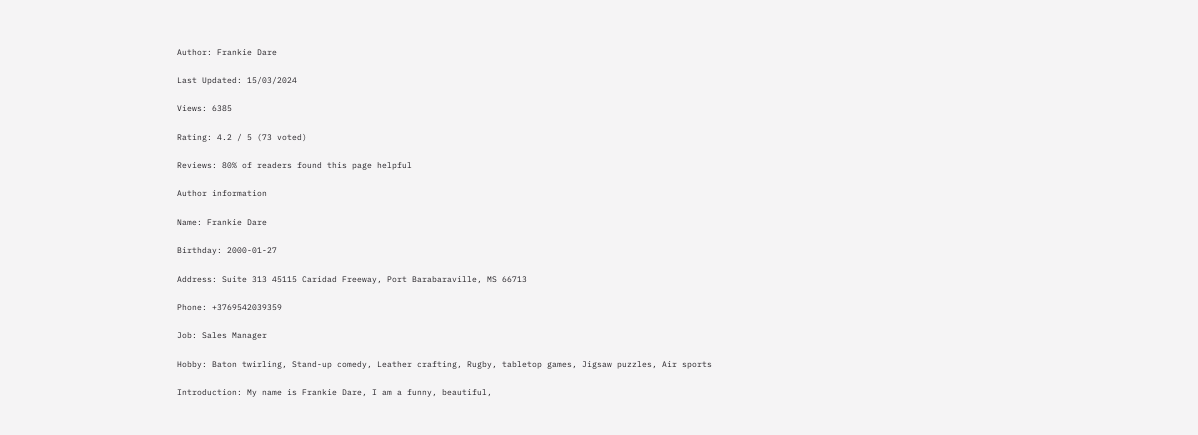Author: Frankie Dare

Last Updated: 15/03/2024

Views: 6385

Rating: 4.2 / 5 (73 voted)

Reviews: 80% of readers found this page helpful

Author information

Name: Frankie Dare

Birthday: 2000-01-27

Address: Suite 313 45115 Caridad Freeway, Port Barabaraville, MS 66713

Phone: +3769542039359

Job: Sales Manager

Hobby: Baton twirling, Stand-up comedy, Leather crafting, Rugby, tabletop games, Jigsaw puzzles, Air sports

Introduction: My name is Frankie Dare, I am a funny, beautiful,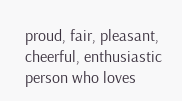proud, fair, pleasant, cheerful, enthusiastic person who loves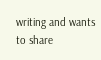writing and wants to share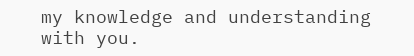my knowledge and understanding with you.